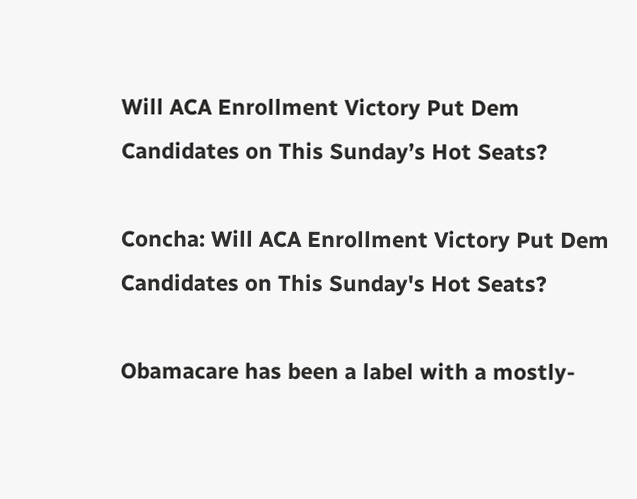Will ACA Enrollment Victory Put Dem Candidates on This Sunday’s Hot Seats?

Concha: Will ACA Enrollment Victory Put Dem Candidates on This Sunday's Hot Seats?

Obamacare has been a label with a mostly-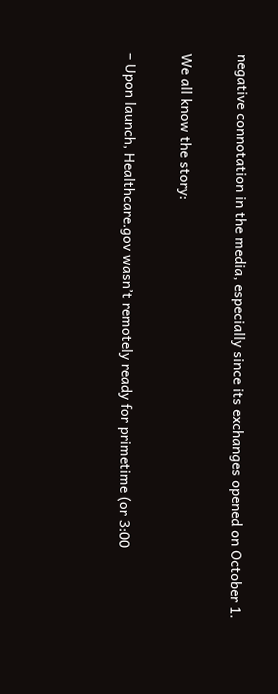negative connotation in the media, especially since its exchanges opened on October 1.

We all know the story:

– Upon launch, Healthcare.gov wasn’t remotely ready for primetime (or 3:00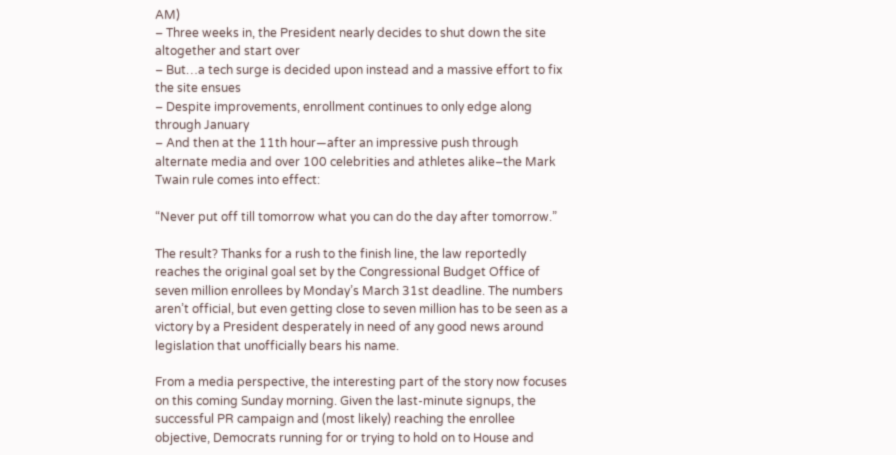AM)
– Three weeks in, the President nearly decides to shut down the site altogether and start over
– But…a tech surge is decided upon instead and a massive effort to fix the site ensues
– Despite improvements, enrollment continues to only edge along through January
– And then at the 11th hour—after an impressive push through alternate media and over 100 celebrities and athletes alike–the Mark Twain rule comes into effect:

“Never put off till tomorrow what you can do the day after tomorrow.”

The result? Thanks for a rush to the finish line, the law reportedly reaches the original goal set by the Congressional Budget Office of seven million enrollees by Monday’s March 31st deadline. The numbers aren’t official, but even getting close to seven million has to be seen as a victory by a President desperately in need of any good news around legislation that unofficially bears his name.

From a media perspective, the interesting part of the story now focuses on this coming Sunday morning. Given the last-minute signups, the successful PR campaign and (most likely) reaching the enrollee objective, Democrats running for or trying to hold on to House and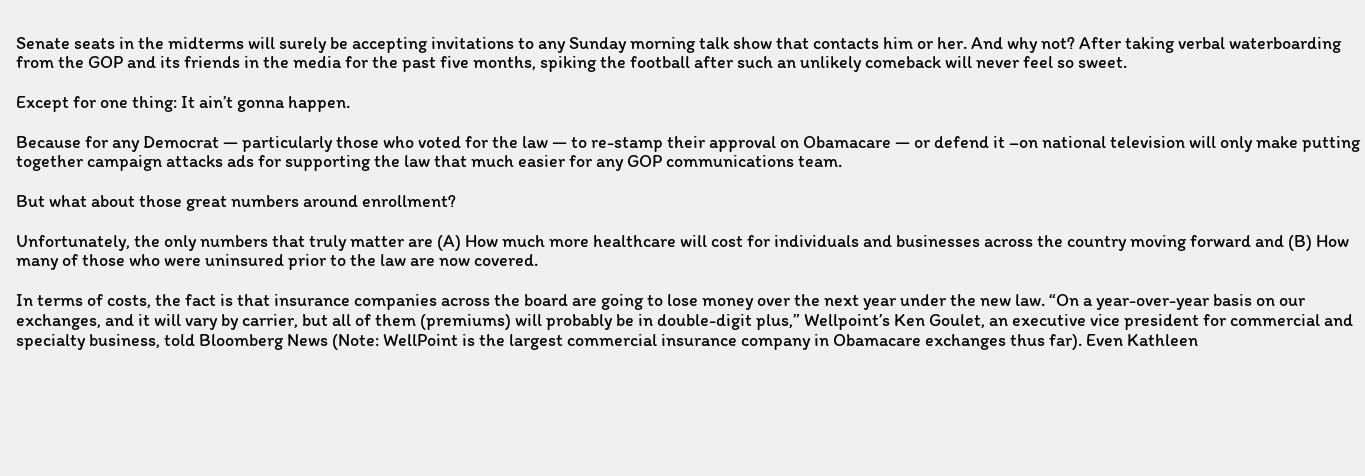Senate seats in the midterms will surely be accepting invitations to any Sunday morning talk show that contacts him or her. And why not? After taking verbal waterboarding from the GOP and its friends in the media for the past five months, spiking the football after such an unlikely comeback will never feel so sweet.

Except for one thing: It ain’t gonna happen.

Because for any Democrat — particularly those who voted for the law — to re-stamp their approval on Obamacare — or defend it –on national television will only make putting together campaign attacks ads for supporting the law that much easier for any GOP communications team.

But what about those great numbers around enrollment?

Unfortunately, the only numbers that truly matter are (A) How much more healthcare will cost for individuals and businesses across the country moving forward and (B) How many of those who were uninsured prior to the law are now covered.

In terms of costs, the fact is that insurance companies across the board are going to lose money over the next year under the new law. “On a year-over-year basis on our exchanges, and it will vary by carrier, but all of them (premiums) will probably be in double-digit plus,” Wellpoint’s Ken Goulet, an executive vice president for commercial and specialty business, told Bloomberg News (Note: WellPoint is the largest commercial insurance company in Obamacare exchanges thus far). Even Kathleen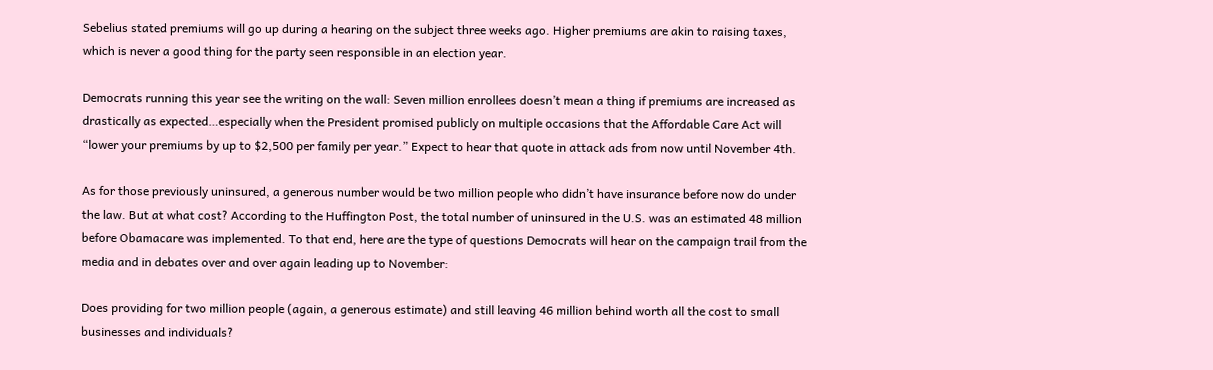Sebelius stated premiums will go up during a hearing on the subject three weeks ago. Higher premiums are akin to raising taxes, which is never a good thing for the party seen responsible in an election year.

Democrats running this year see the writing on the wall: Seven million enrollees doesn’t mean a thing if premiums are increased as drastically as expected…especially when the President promised publicly on multiple occasions that the Affordable Care Act will “lower your premiums by up to $2,500 per family per year.” Expect to hear that quote in attack ads from now until November 4th.

As for those previously uninsured, a generous number would be two million people who didn’t have insurance before now do under the law. But at what cost? According to the Huffington Post, the total number of uninsured in the U.S. was an estimated 48 million before Obamacare was implemented. To that end, here are the type of questions Democrats will hear on the campaign trail from the media and in debates over and over again leading up to November:

Does providing for two million people (again, a generous estimate) and still leaving 46 million behind worth all the cost to small businesses and individuals?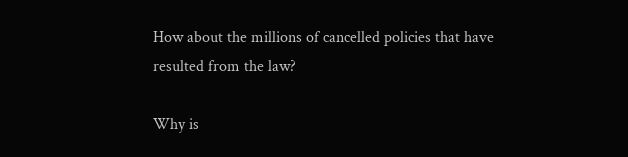How about the millions of cancelled policies that have resulted from the law?

Why is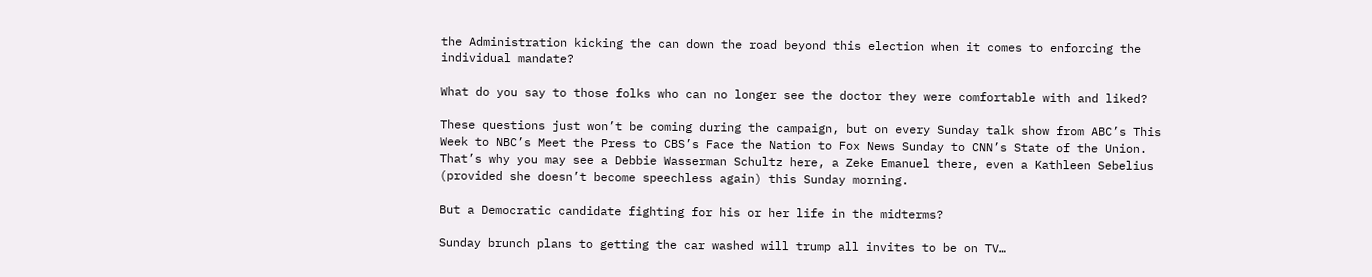the Administration kicking the can down the road beyond this election when it comes to enforcing the individual mandate?

What do you say to those folks who can no longer see the doctor they were comfortable with and liked?

These questions just won’t be coming during the campaign, but on every Sunday talk show from ABC’s This Week to NBC’s Meet the Press to CBS’s Face the Nation to Fox News Sunday to CNN’s State of the Union. That’s why you may see a Debbie Wasserman Schultz here, a Zeke Emanuel there, even a Kathleen Sebelius (provided she doesn’t become speechless again) this Sunday morning.

But a Democratic candidate fighting for his or her life in the midterms?

Sunday brunch plans to getting the car washed will trump all invites to be on TV…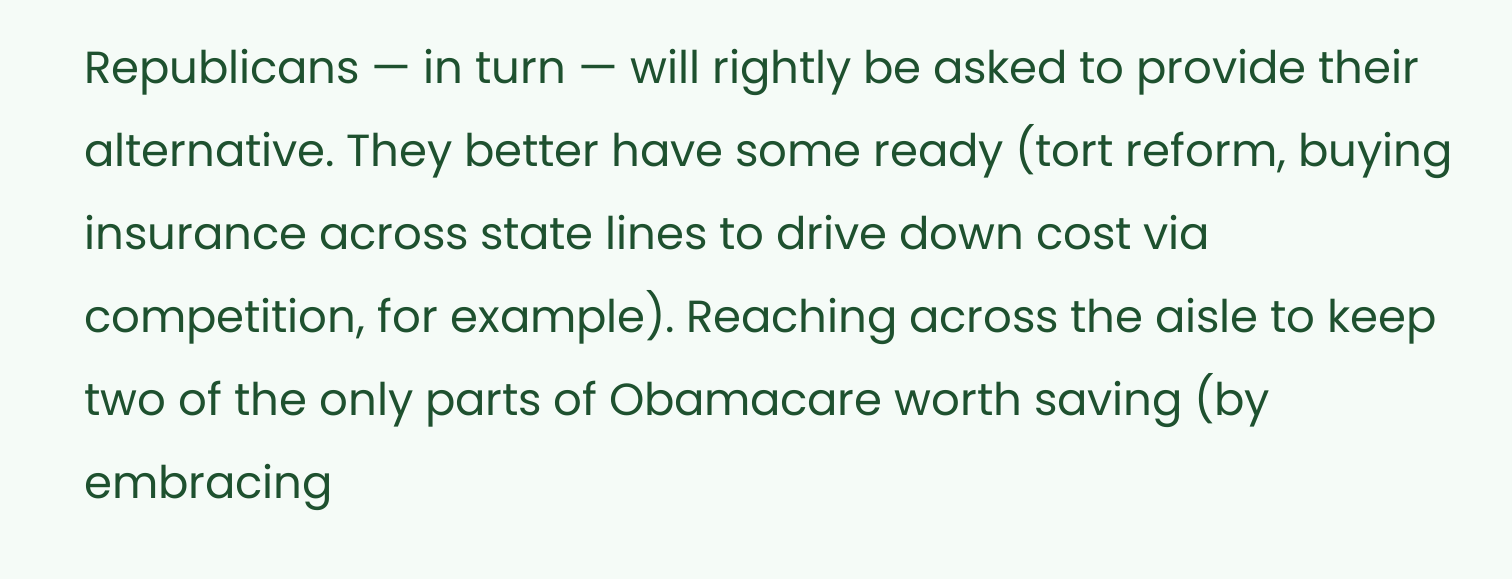Republicans — in turn — will rightly be asked to provide their alternative. They better have some ready (tort reform, buying insurance across state lines to drive down cost via competition, for example). Reaching across the aisle to keep two of the only parts of Obamacare worth saving (by embracing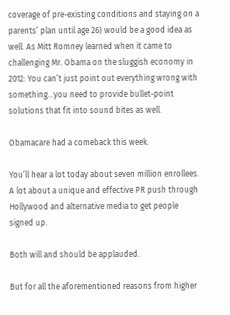coverage of pre-existing conditions and staying on a parents’ plan until age 26) would be a good idea as well. As Mitt Romney learned when it came to challenging Mr. Obama on the sluggish economy in 2012: You can’t just point out everything wrong with something…you need to provide bullet-point solutions that fit into sound bites as well.

Obamacare had a comeback this week.

You’ll hear a lot today about seven million enrollees. A lot about a unique and effective PR push through Hollywood and alternative media to get people signed up.

Both will and should be applauded.

But for all the aforementioned reasons from higher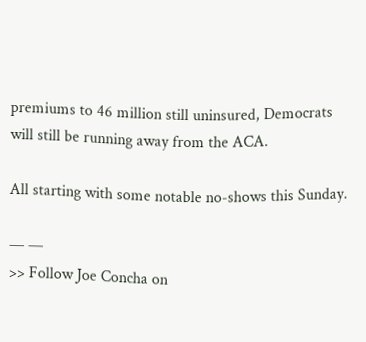premiums to 46 million still uninsured, Democrats will still be running away from the ACA.

All starting with some notable no-shows this Sunday.

— —
>> Follow Joe Concha on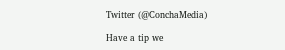Twitter (@ConchaMedia)

Have a tip we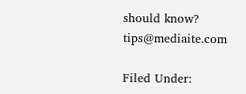should know? tips@mediaite.com

Filed Under: